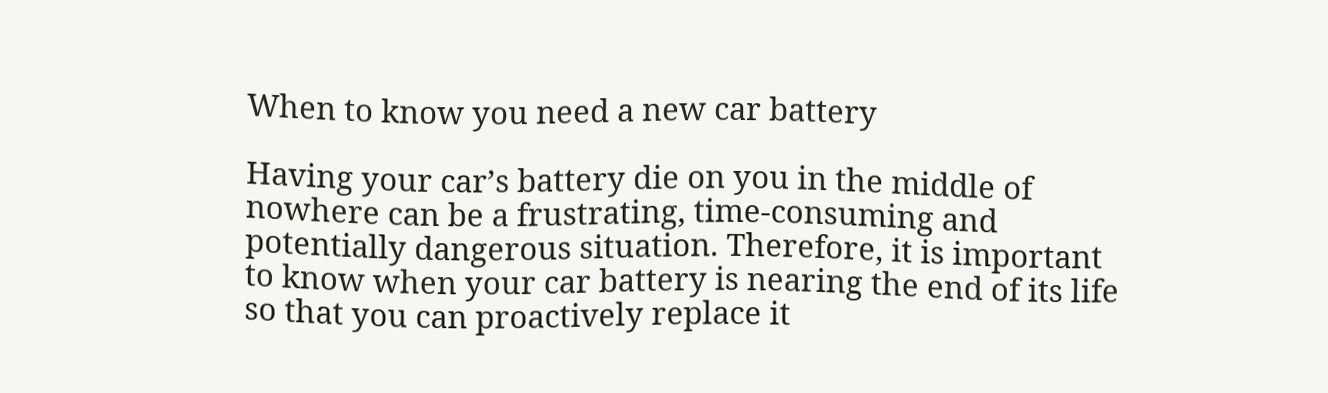When to know you need a new car battery

Having your car’s battery die on you in the middle of nowhere can be a frustrating, time-consuming and potentially dangerous situation. Therefore, it is important to know when your car battery is nearing the end of its life so that you can proactively replace it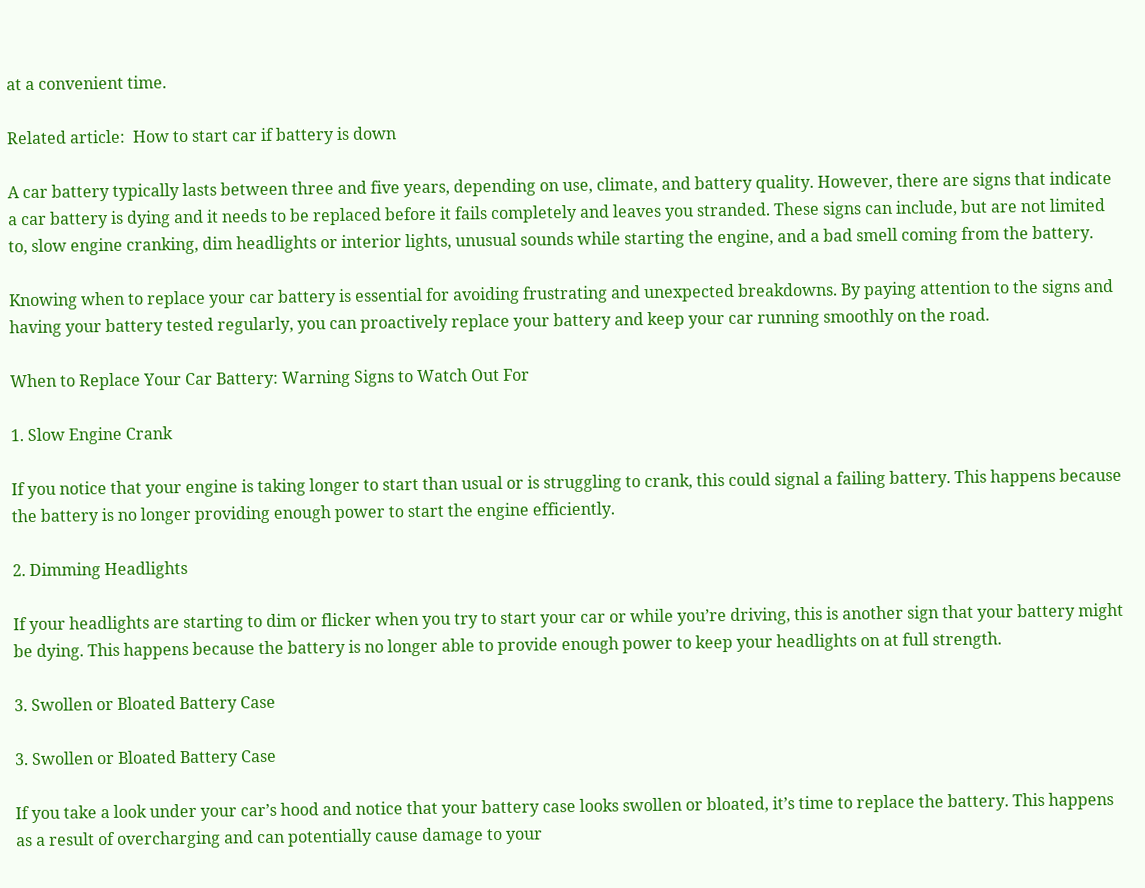at a convenient time.

Related article:  How to start car if battery is down

A car battery typically lasts between three and five years, depending on use, climate, and battery quality. However, there are signs that indicate a car battery is dying and it needs to be replaced before it fails completely and leaves you stranded. These signs can include, but are not limited to, slow engine cranking, dim headlights or interior lights, unusual sounds while starting the engine, and a bad smell coming from the battery.

Knowing when to replace your car battery is essential for avoiding frustrating and unexpected breakdowns. By paying attention to the signs and having your battery tested regularly, you can proactively replace your battery and keep your car running smoothly on the road.

When to Replace Your Car Battery: Warning Signs to Watch Out For

1. Slow Engine Crank

If you notice that your engine is taking longer to start than usual or is struggling to crank, this could signal a failing battery. This happens because the battery is no longer providing enough power to start the engine efficiently.

2. Dimming Headlights

If your headlights are starting to dim or flicker when you try to start your car or while you’re driving, this is another sign that your battery might be dying. This happens because the battery is no longer able to provide enough power to keep your headlights on at full strength.

3. Swollen or Bloated Battery Case

3. Swollen or Bloated Battery Case

If you take a look under your car’s hood and notice that your battery case looks swollen or bloated, it’s time to replace the battery. This happens as a result of overcharging and can potentially cause damage to your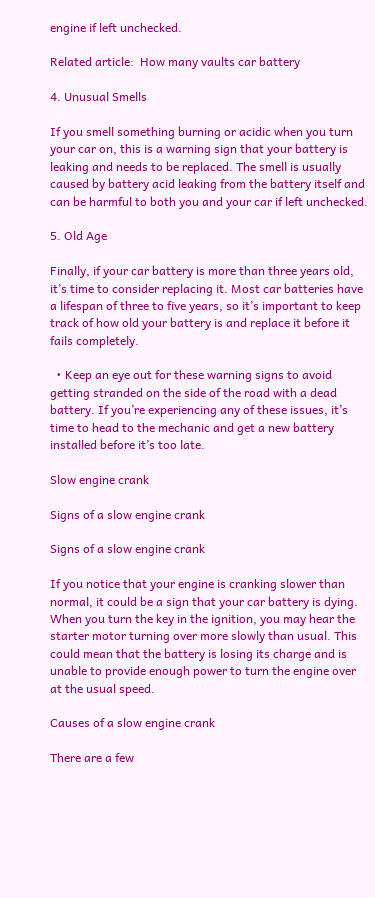engine if left unchecked.

Related article:  How many vaults car battery

4. Unusual Smells

If you smell something burning or acidic when you turn your car on, this is a warning sign that your battery is leaking and needs to be replaced. The smell is usually caused by battery acid leaking from the battery itself and can be harmful to both you and your car if left unchecked.

5. Old Age

Finally, if your car battery is more than three years old, it’s time to consider replacing it. Most car batteries have a lifespan of three to five years, so it’s important to keep track of how old your battery is and replace it before it fails completely.

  • Keep an eye out for these warning signs to avoid getting stranded on the side of the road with a dead battery. If you’re experiencing any of these issues, it’s time to head to the mechanic and get a new battery installed before it’s too late.

Slow engine crank

Signs of a slow engine crank

Signs of a slow engine crank

If you notice that your engine is cranking slower than normal, it could be a sign that your car battery is dying. When you turn the key in the ignition, you may hear the starter motor turning over more slowly than usual. This could mean that the battery is losing its charge and is unable to provide enough power to turn the engine over at the usual speed.

Causes of a slow engine crank

There are a few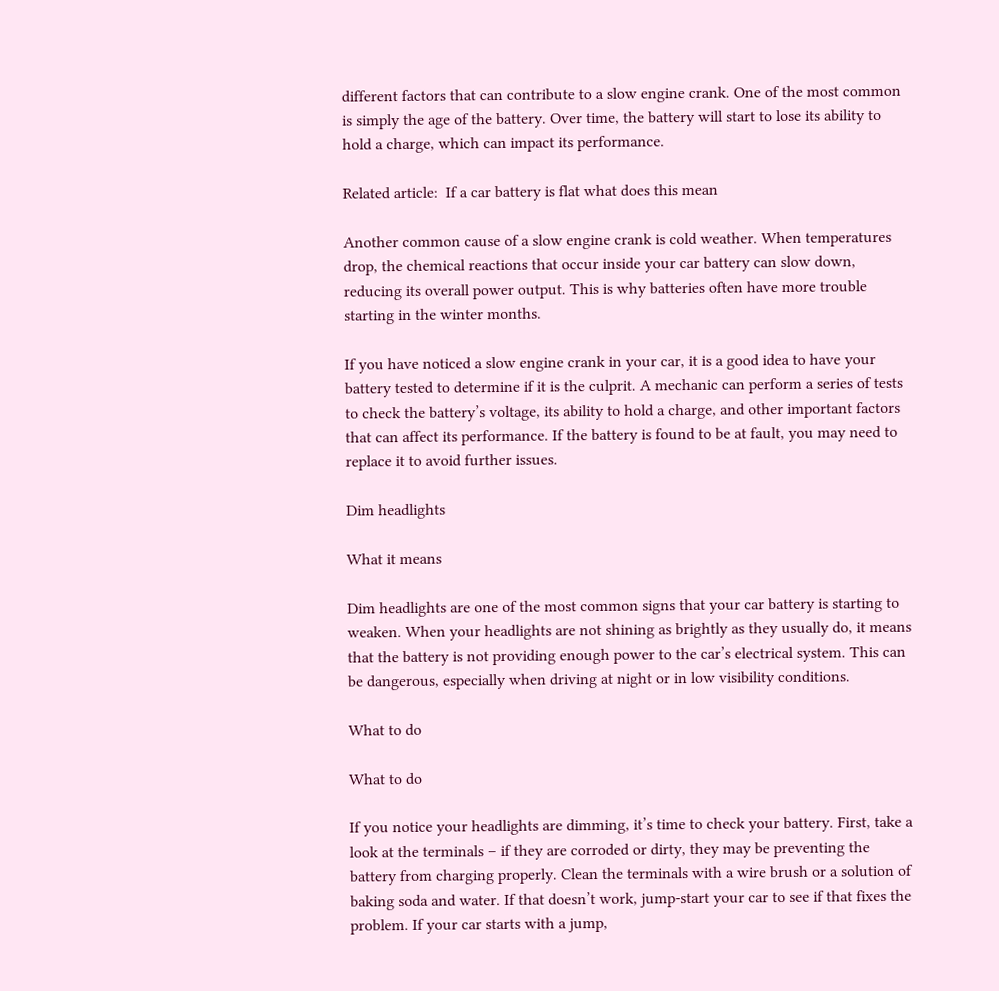different factors that can contribute to a slow engine crank. One of the most common is simply the age of the battery. Over time, the battery will start to lose its ability to hold a charge, which can impact its performance.

Related article:  If a car battery is flat what does this mean

Another common cause of a slow engine crank is cold weather. When temperatures drop, the chemical reactions that occur inside your car battery can slow down, reducing its overall power output. This is why batteries often have more trouble starting in the winter months.

If you have noticed a slow engine crank in your car, it is a good idea to have your battery tested to determine if it is the culprit. A mechanic can perform a series of tests to check the battery’s voltage, its ability to hold a charge, and other important factors that can affect its performance. If the battery is found to be at fault, you may need to replace it to avoid further issues.

Dim headlights

What it means

Dim headlights are one of the most common signs that your car battery is starting to weaken. When your headlights are not shining as brightly as they usually do, it means that the battery is not providing enough power to the car’s electrical system. This can be dangerous, especially when driving at night or in low visibility conditions.

What to do

What to do

If you notice your headlights are dimming, it’s time to check your battery. First, take a look at the terminals – if they are corroded or dirty, they may be preventing the battery from charging properly. Clean the terminals with a wire brush or a solution of baking soda and water. If that doesn’t work, jump-start your car to see if that fixes the problem. If your car starts with a jump,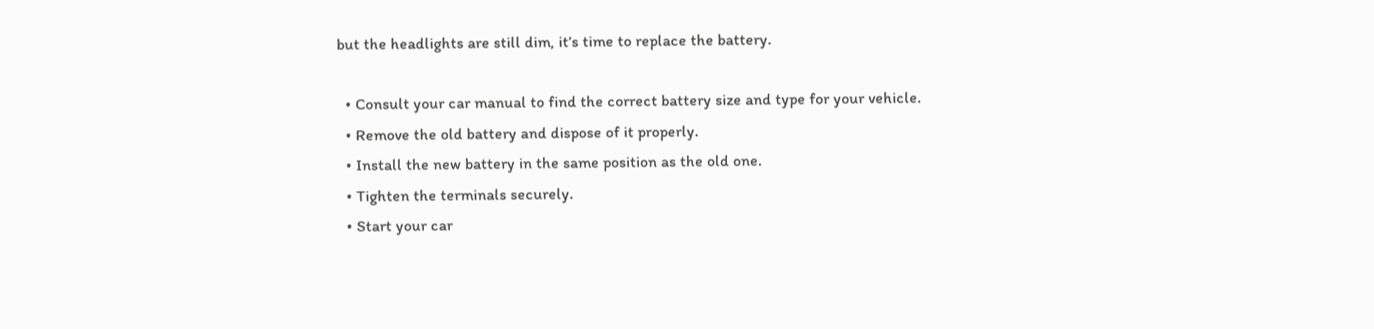but the headlights are still dim, it’s time to replace the battery.

  • Consult your car manual to find the correct battery size and type for your vehicle.
  • Remove the old battery and dispose of it properly.
  • Install the new battery in the same position as the old one.
  • Tighten the terminals securely.
  • Start your car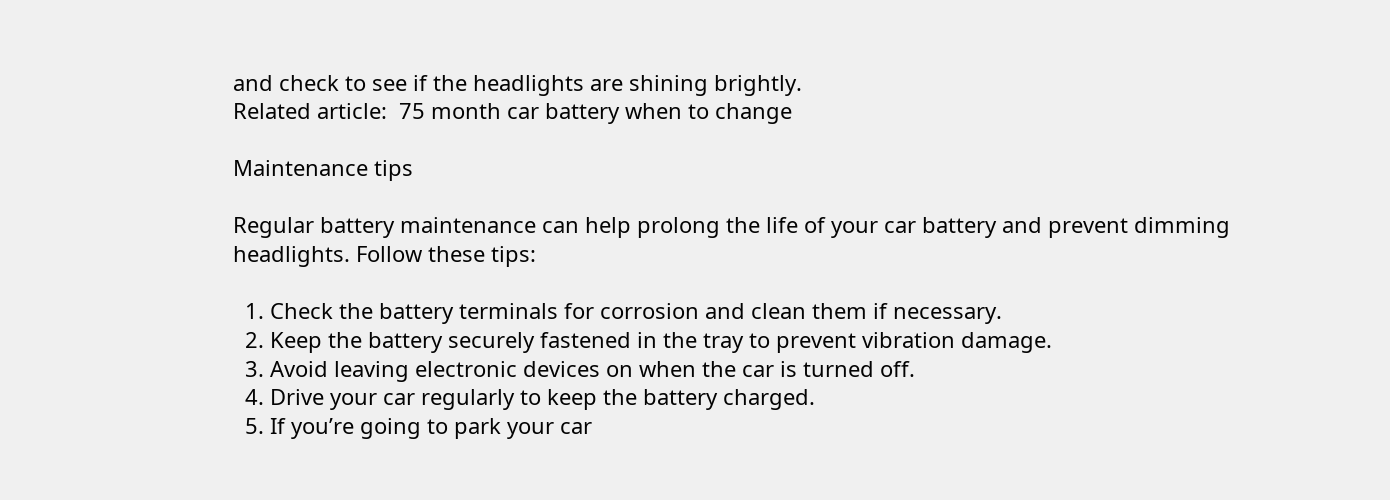and check to see if the headlights are shining brightly.
Related article:  75 month car battery when to change

Maintenance tips

Regular battery maintenance can help prolong the life of your car battery and prevent dimming headlights. Follow these tips:

  1. Check the battery terminals for corrosion and clean them if necessary.
  2. Keep the battery securely fastened in the tray to prevent vibration damage.
  3. Avoid leaving electronic devices on when the car is turned off.
  4. Drive your car regularly to keep the battery charged.
  5. If you’re going to park your car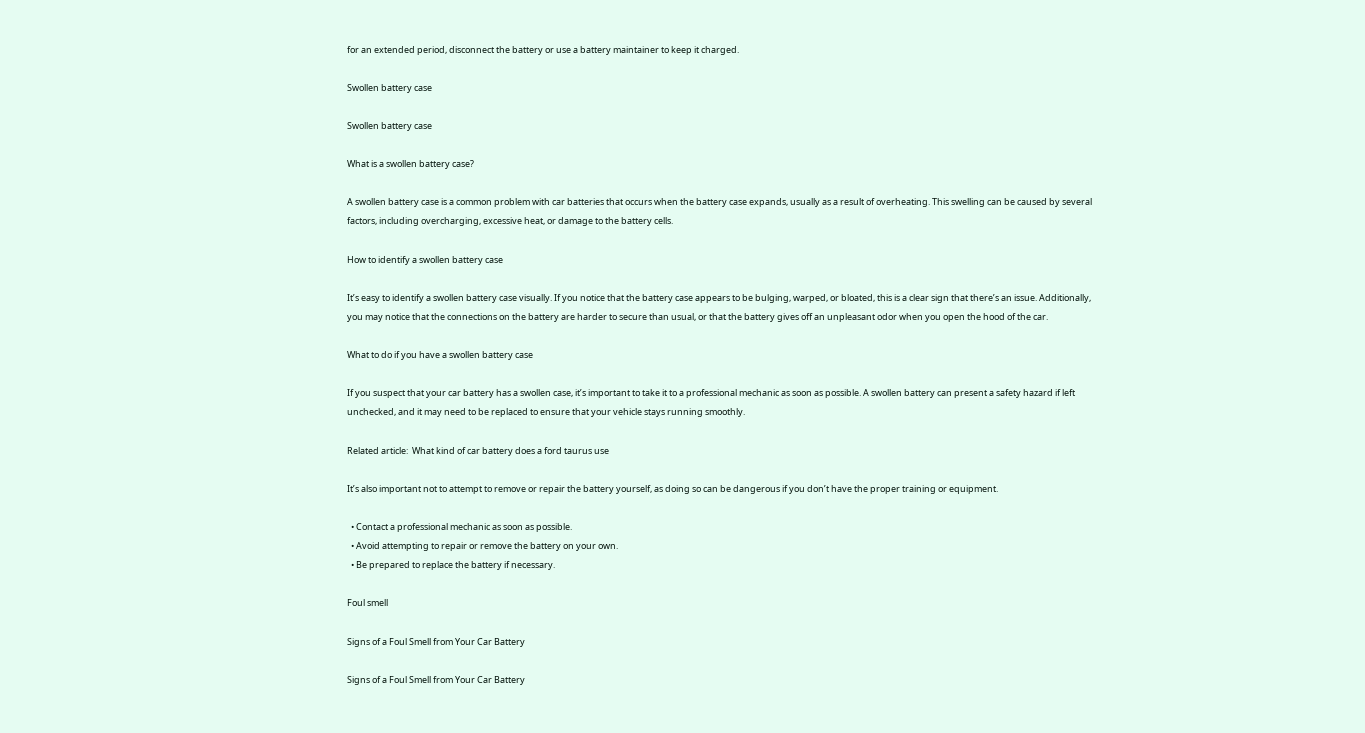for an extended period, disconnect the battery or use a battery maintainer to keep it charged.

Swollen battery case

Swollen battery case

What is a swollen battery case?

A swollen battery case is a common problem with car batteries that occurs when the battery case expands, usually as a result of overheating. This swelling can be caused by several factors, including overcharging, excessive heat, or damage to the battery cells.

How to identify a swollen battery case

It’s easy to identify a swollen battery case visually. If you notice that the battery case appears to be bulging, warped, or bloated, this is a clear sign that there’s an issue. Additionally, you may notice that the connections on the battery are harder to secure than usual, or that the battery gives off an unpleasant odor when you open the hood of the car.

What to do if you have a swollen battery case

If you suspect that your car battery has a swollen case, it’s important to take it to a professional mechanic as soon as possible. A swollen battery can present a safety hazard if left unchecked, and it may need to be replaced to ensure that your vehicle stays running smoothly.

Related article:  What kind of car battery does a ford taurus use

It’s also important not to attempt to remove or repair the battery yourself, as doing so can be dangerous if you don’t have the proper training or equipment.

  • Contact a professional mechanic as soon as possible.
  • Avoid attempting to repair or remove the battery on your own.
  • Be prepared to replace the battery if necessary.

Foul smell

Signs of a Foul Smell from Your Car Battery

Signs of a Foul Smell from Your Car Battery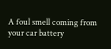A foul smell coming from your car battery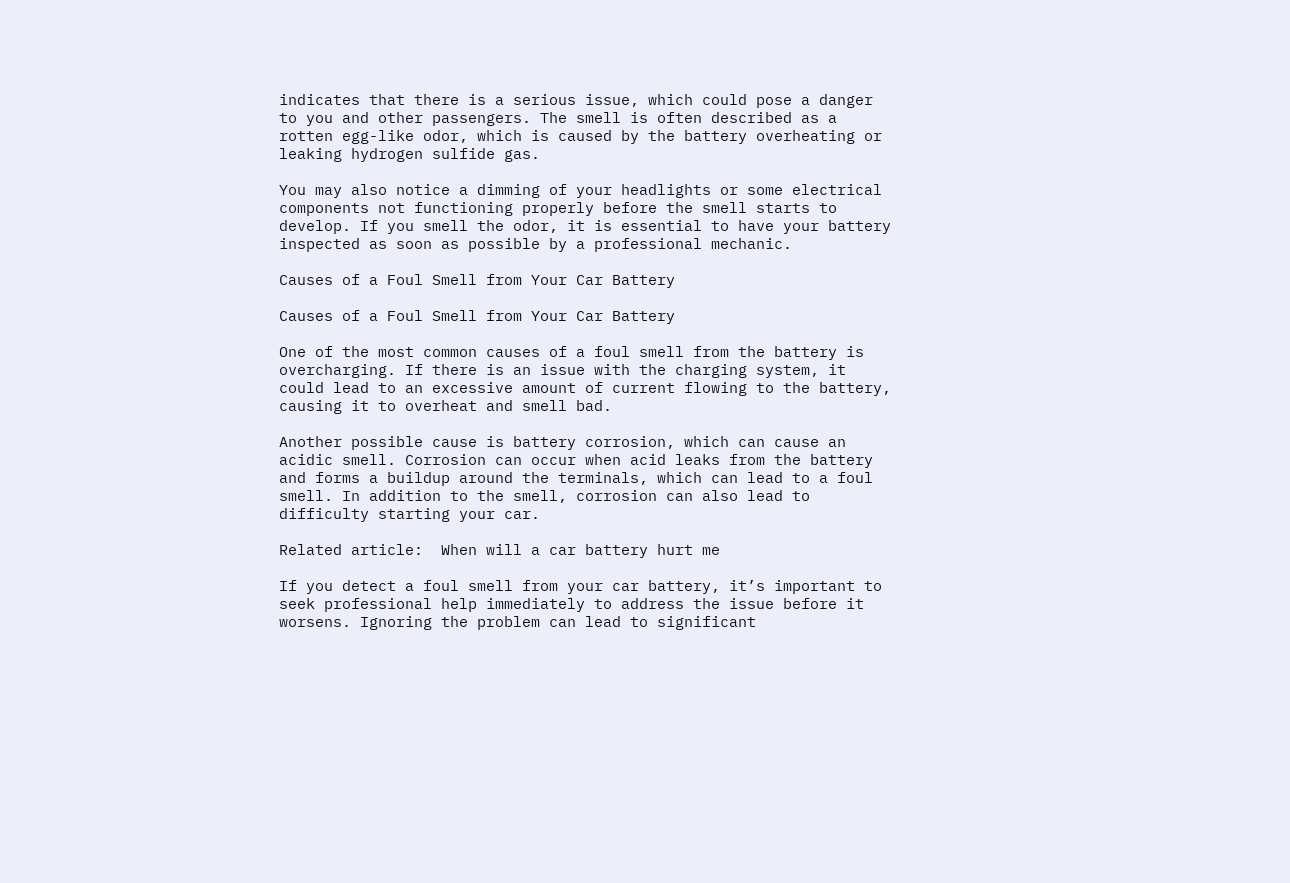indicates that there is a serious issue, which could pose a danger to you and other passengers. The smell is often described as a rotten egg-like odor, which is caused by the battery overheating or leaking hydrogen sulfide gas.

You may also notice a dimming of your headlights or some electrical components not functioning properly before the smell starts to develop. If you smell the odor, it is essential to have your battery inspected as soon as possible by a professional mechanic.

Causes of a Foul Smell from Your Car Battery

Causes of a Foul Smell from Your Car Battery

One of the most common causes of a foul smell from the battery is overcharging. If there is an issue with the charging system, it could lead to an excessive amount of current flowing to the battery, causing it to overheat and smell bad.

Another possible cause is battery corrosion, which can cause an acidic smell. Corrosion can occur when acid leaks from the battery and forms a buildup around the terminals, which can lead to a foul smell. In addition to the smell, corrosion can also lead to difficulty starting your car.

Related article:  When will a car battery hurt me

If you detect a foul smell from your car battery, it’s important to seek professional help immediately to address the issue before it worsens. Ignoring the problem can lead to significant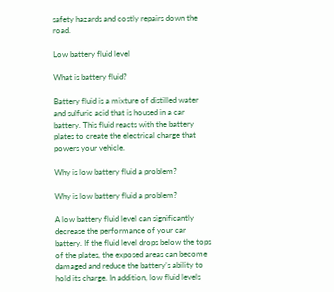safety hazards and costly repairs down the road.

Low battery fluid level

What is battery fluid?

Battery fluid is a mixture of distilled water and sulfuric acid that is housed in a car battery. This fluid reacts with the battery plates to create the electrical charge that powers your vehicle.

Why is low battery fluid a problem?

Why is low battery fluid a problem?

A low battery fluid level can significantly decrease the performance of your car battery. If the fluid level drops below the tops of the plates, the exposed areas can become damaged and reduce the battery’s ability to hold its charge. In addition, low fluid levels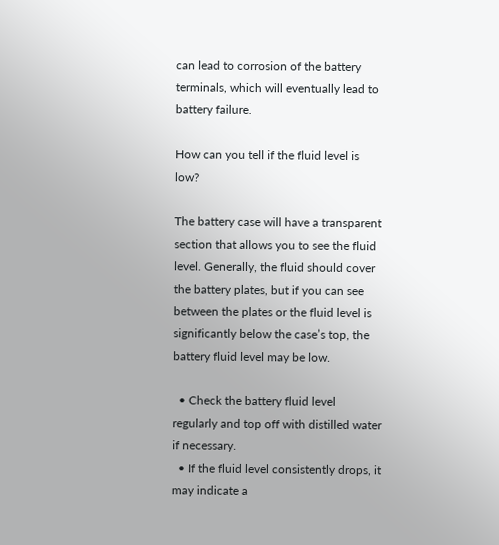can lead to corrosion of the battery terminals, which will eventually lead to battery failure.

How can you tell if the fluid level is low?

The battery case will have a transparent section that allows you to see the fluid level. Generally, the fluid should cover the battery plates, but if you can see between the plates or the fluid level is significantly below the case’s top, the battery fluid level may be low.

  • Check the battery fluid level regularly and top off with distilled water if necessary.
  • If the fluid level consistently drops, it may indicate a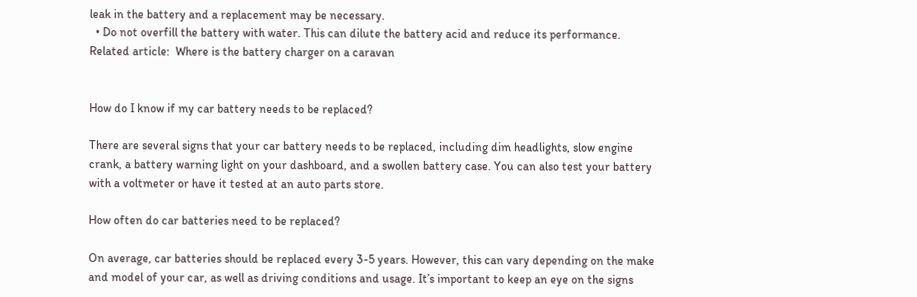leak in the battery and a replacement may be necessary.
  • Do not overfill the battery with water. This can dilute the battery acid and reduce its performance.
Related article:  Where is the battery charger on a caravan


How do I know if my car battery needs to be replaced?

There are several signs that your car battery needs to be replaced, including dim headlights, slow engine crank, a battery warning light on your dashboard, and a swollen battery case. You can also test your battery with a voltmeter or have it tested at an auto parts store.

How often do car batteries need to be replaced?

On average, car batteries should be replaced every 3-5 years. However, this can vary depending on the make and model of your car, as well as driving conditions and usage. It’s important to keep an eye on the signs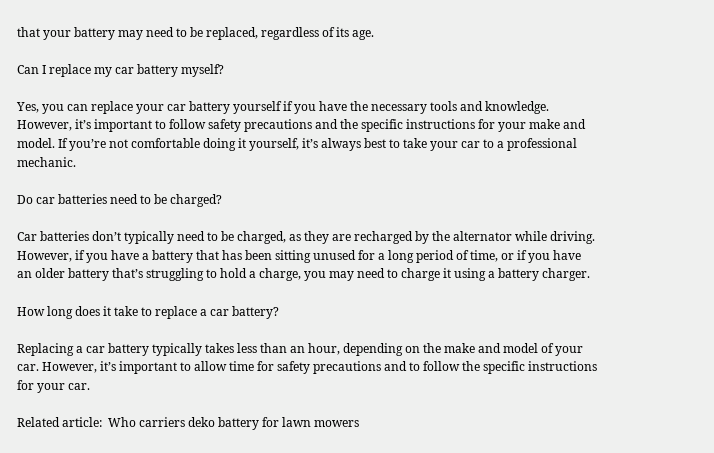that your battery may need to be replaced, regardless of its age.

Can I replace my car battery myself?

Yes, you can replace your car battery yourself if you have the necessary tools and knowledge. However, it’s important to follow safety precautions and the specific instructions for your make and model. If you’re not comfortable doing it yourself, it’s always best to take your car to a professional mechanic.

Do car batteries need to be charged?

Car batteries don’t typically need to be charged, as they are recharged by the alternator while driving. However, if you have a battery that has been sitting unused for a long period of time, or if you have an older battery that’s struggling to hold a charge, you may need to charge it using a battery charger.

How long does it take to replace a car battery?

Replacing a car battery typically takes less than an hour, depending on the make and model of your car. However, it’s important to allow time for safety precautions and to follow the specific instructions for your car.

Related article:  Who carriers deko battery for lawn mowers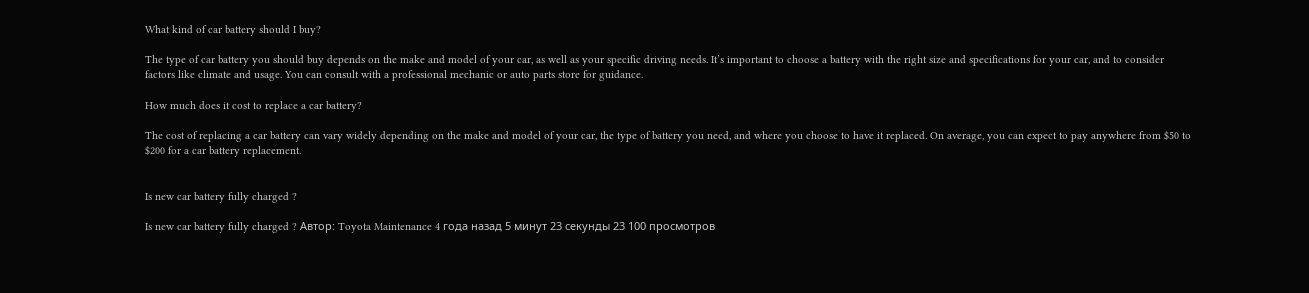What kind of car battery should I buy?

The type of car battery you should buy depends on the make and model of your car, as well as your specific driving needs. It’s important to choose a battery with the right size and specifications for your car, and to consider factors like climate and usage. You can consult with a professional mechanic or auto parts store for guidance.

How much does it cost to replace a car battery?

The cost of replacing a car battery can vary widely depending on the make and model of your car, the type of battery you need, and where you choose to have it replaced. On average, you can expect to pay anywhere from $50 to $200 for a car battery replacement.


Is new car battery fully charged ?

Is new car battery fully charged ? Автор: Toyota Maintenance 4 года назад 5 минут 23 секунды 23 100 просмотров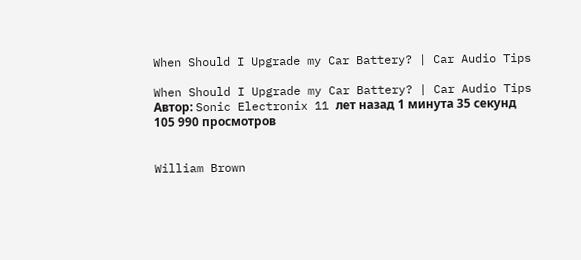When Should I Upgrade my Car Battery? | Car Audio Tips

When Should I Upgrade my Car Battery? | Car Audio Tips Автор: Sonic Electronix 11 лет назад 1 минута 35 секунд 105 990 просмотров


William Brown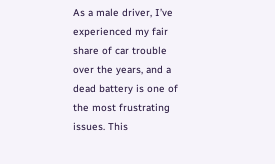As a male driver, I’ve experienced my fair share of car trouble over the years, and a dead battery is one of the most frustrating issues. This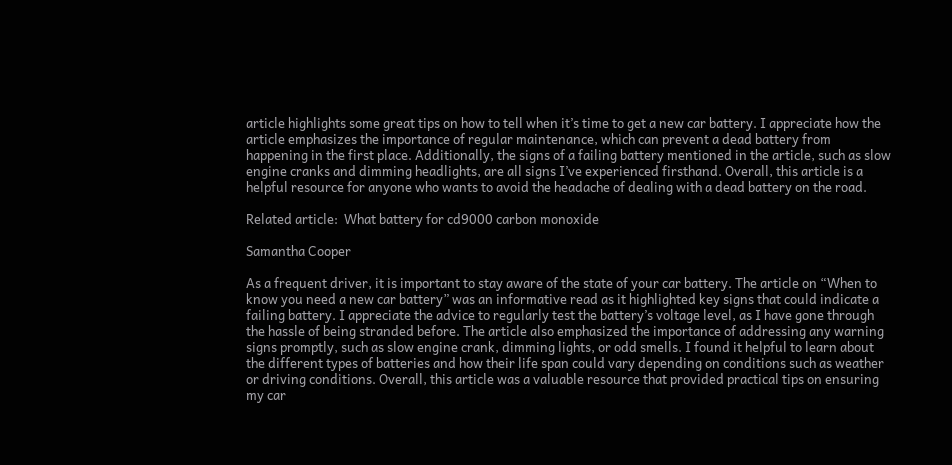article highlights some great tips on how to tell when it’s time to get a new car battery. I appreciate how the article emphasizes the importance of regular maintenance, which can prevent a dead battery from happening in the first place. Additionally, the signs of a failing battery mentioned in the article, such as slow engine cranks and dimming headlights, are all signs I’ve experienced firsthand. Overall, this article is a helpful resource for anyone who wants to avoid the headache of dealing with a dead battery on the road.

Related article:  What battery for cd9000 carbon monoxide

Samantha Cooper

As a frequent driver, it is important to stay aware of the state of your car battery. The article on “When to know you need a new car battery” was an informative read as it highlighted key signs that could indicate a failing battery. I appreciate the advice to regularly test the battery’s voltage level, as I have gone through the hassle of being stranded before. The article also emphasized the importance of addressing any warning signs promptly, such as slow engine crank, dimming lights, or odd smells. I found it helpful to learn about the different types of batteries and how their life span could vary depending on conditions such as weather or driving conditions. Overall, this article was a valuable resource that provided practical tips on ensuring my car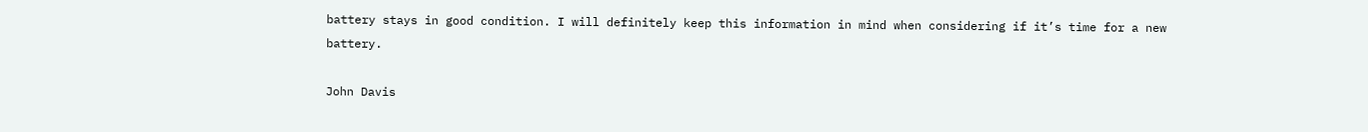battery stays in good condition. I will definitely keep this information in mind when considering if it’s time for a new battery.

John Davis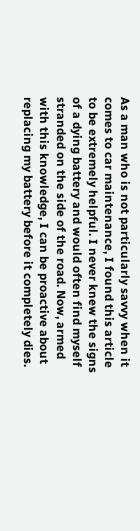As a man who is not particularly savvy when it comes to car maintenance, I found this article to be extremely helpful. I never knew the signs of a dying battery and would often find myself stranded on the side of the road. Now, armed with this knowledge, I can be proactive about replacing my battery before it completely dies.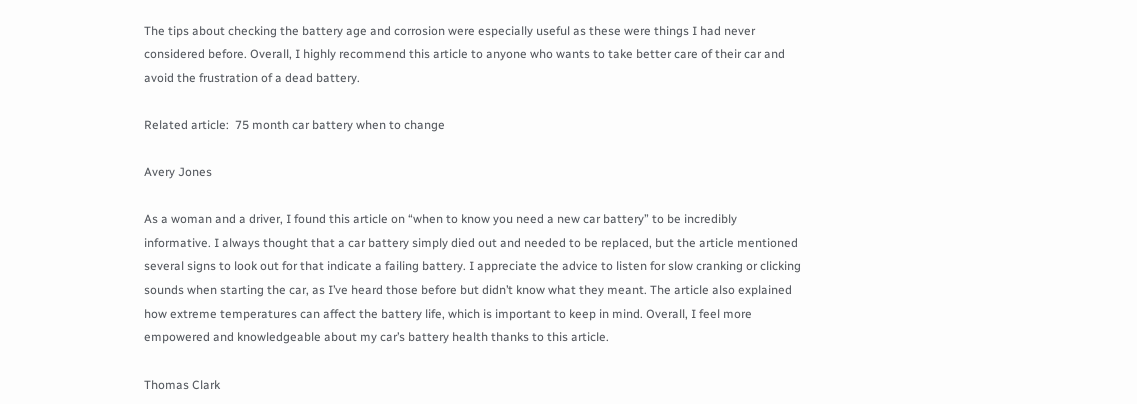The tips about checking the battery age and corrosion were especially useful as these were things I had never considered before. Overall, I highly recommend this article to anyone who wants to take better care of their car and avoid the frustration of a dead battery.

Related article:  75 month car battery when to change

Avery Jones

As a woman and a driver, I found this article on “when to know you need a new car battery” to be incredibly informative. I always thought that a car battery simply died out and needed to be replaced, but the article mentioned several signs to look out for that indicate a failing battery. I appreciate the advice to listen for slow cranking or clicking sounds when starting the car, as I’ve heard those before but didn’t know what they meant. The article also explained how extreme temperatures can affect the battery life, which is important to keep in mind. Overall, I feel more empowered and knowledgeable about my car’s battery health thanks to this article.

Thomas Clark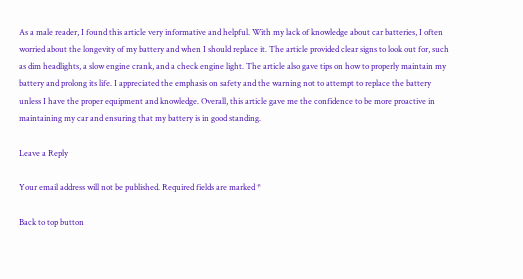As a male reader, I found this article very informative and helpful. With my lack of knowledge about car batteries, I often worried about the longevity of my battery and when I should replace it. The article provided clear signs to look out for, such as dim headlights, a slow engine crank, and a check engine light. The article also gave tips on how to properly maintain my battery and prolong its life. I appreciated the emphasis on safety and the warning not to attempt to replace the battery unless I have the proper equipment and knowledge. Overall, this article gave me the confidence to be more proactive in maintaining my car and ensuring that my battery is in good standing.

Leave a Reply

Your email address will not be published. Required fields are marked *

Back to top button